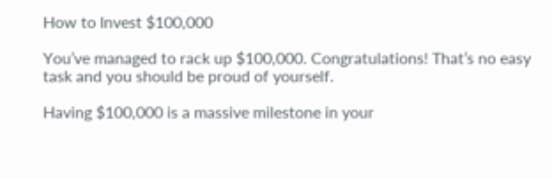How to Invest $100,000

You’ve managed to rack up $100,000. Congratulations! That’s no easy task and you should be proud of yourself.

Having $100,000 is a massive milestone in your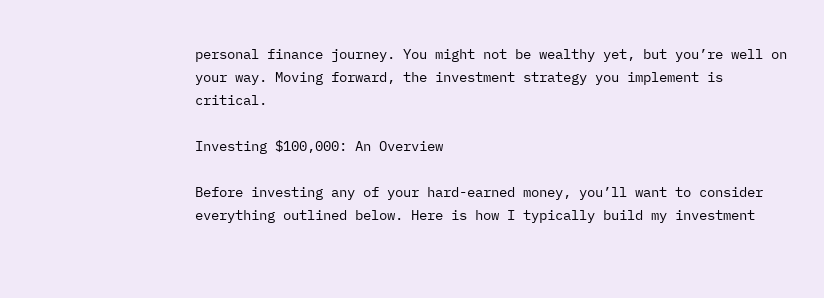personal finance journey. You might not be wealthy yet, but you’re well on your way. Moving forward, the investment strategy you implement is critical.

Investing $100,000: An Overview

Before investing any of your hard-earned money, you’ll want to consider everything outlined below. Here is how I typically build my investment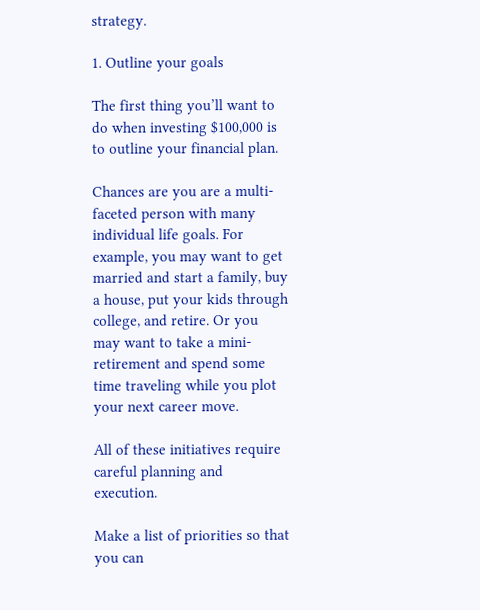strategy.

1. Outline your goals

The first thing you’ll want to do when investing $100,000 is to outline your financial plan.

Chances are you are a multi-faceted person with many individual life goals. For example, you may want to get married and start a family, buy a house, put your kids through college, and retire. Or you may want to take a mini-retirement and spend some time traveling while you plot your next career move.

All of these initiatives require careful planning and execution.

Make a list of priorities so that you can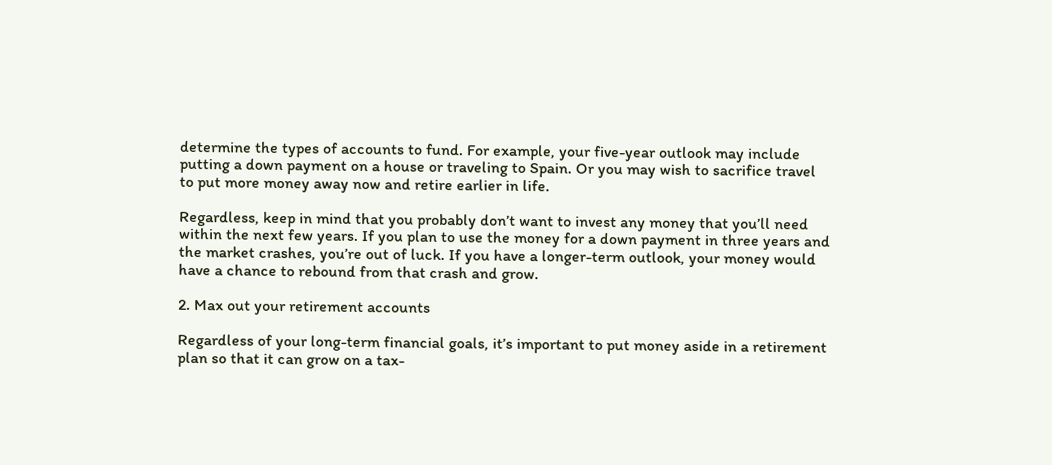determine the types of accounts to fund. For example, your five-year outlook may include putting a down payment on a house or traveling to Spain. Or you may wish to sacrifice travel to put more money away now and retire earlier in life.

Regardless, keep in mind that you probably don’t want to invest any money that you’ll need within the next few years. If you plan to use the money for a down payment in three years and the market crashes, you’re out of luck. If you have a longer-term outlook, your money would have a chance to rebound from that crash and grow.

2. Max out your retirement accounts

Regardless of your long-term financial goals, it’s important to put money aside in a retirement plan so that it can grow on a tax-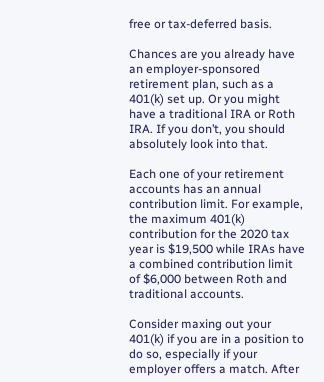free or tax-deferred basis.

Chances are you already have an employer-sponsored retirement plan, such as a 401(k) set up. Or you might have a traditional IRA or Roth IRA. If you don’t, you should absolutely look into that.

Each one of your retirement accounts has an annual contribution limit. For example, the maximum 401(k) contribution for the 2020 tax year is $19,500 while IRAs have a combined contribution limit of $6,000 between Roth and traditional accounts.

Consider maxing out your 401(k) if you are in a position to do so, especially if your employer offers a match. After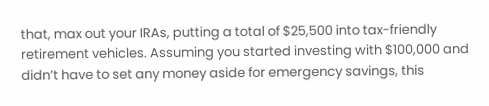that, max out your IRAs, putting a total of $25,500 into tax-friendly retirement vehicles. Assuming you started investing with $100,000 and didn’t have to set any money aside for emergency savings, this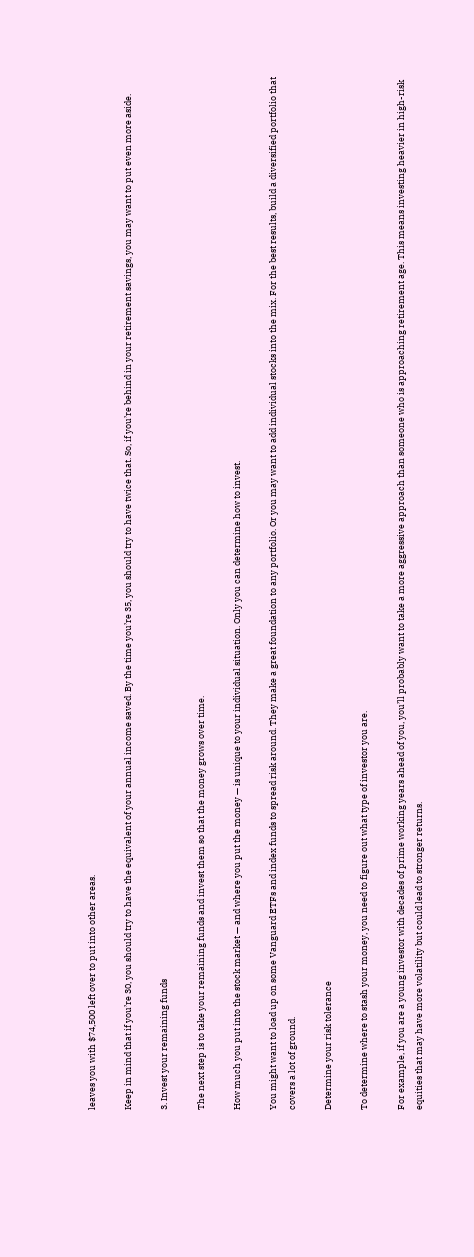leaves you with $74,500 left over to put into other areas.

Keep in mind that if you’re 30, you should try to have the equivalent of your annual income saved. By the time you’re 35, you should try to have twice that. So, if you’re behind in your retirement savings, you may want to put even more aside.

3. Invest your remaining funds

The next step is to take your remaining funds and invest them so that the money grows over time.

How much you put into the stock market — and where you put the money — is unique to your individual situation. Only you can determine how to invest.

You might want to load up on some Vanguard ETFs and index funds to spread risk around. They make a great foundation to any portfolio. Or you may want to add individual stocks into the mix. For the best results, build a diversified portfolio that covers a lot of ground.

Determine your risk tolerance

To determine where to stash your money, you need to figure out what type of investor you are.

For example, if you are a young investor with decades of prime working years ahead of you, you’ll probably want to take a more aggressive approach than someone who is approaching retirement age. This means investing heavier in high-risk equities that may have more volatility but could lead to stronger returns.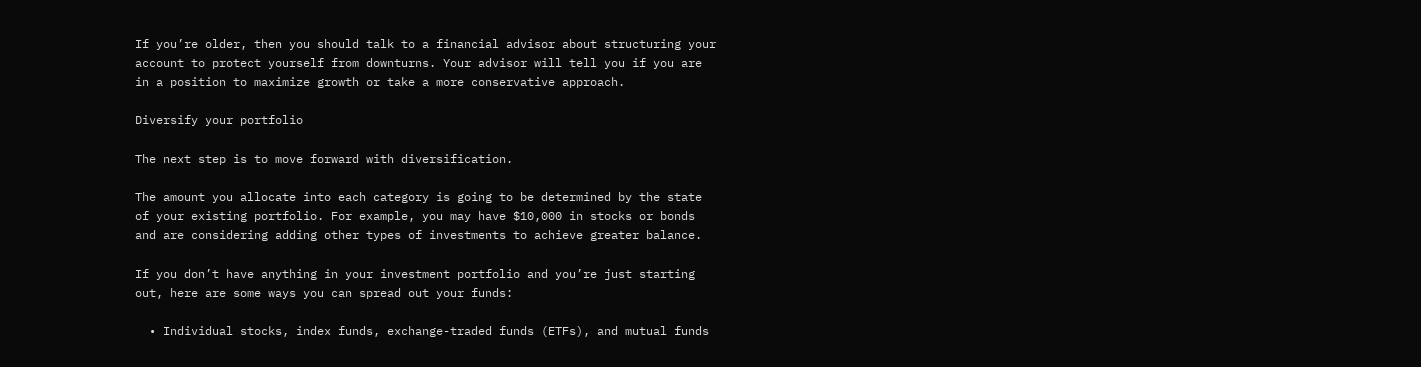If you’re older, then you should talk to a financial advisor about structuring your account to protect yourself from downturns. Your advisor will tell you if you are in a position to maximize growth or take a more conservative approach.

Diversify your portfolio

The next step is to move forward with diversification.

The amount you allocate into each category is going to be determined by the state of your existing portfolio. For example, you may have $10,000 in stocks or bonds and are considering adding other types of investments to achieve greater balance.

If you don’t have anything in your investment portfolio and you’re just starting out, here are some ways you can spread out your funds:

  • Individual stocks, index funds, exchange-traded funds (ETFs), and mutual funds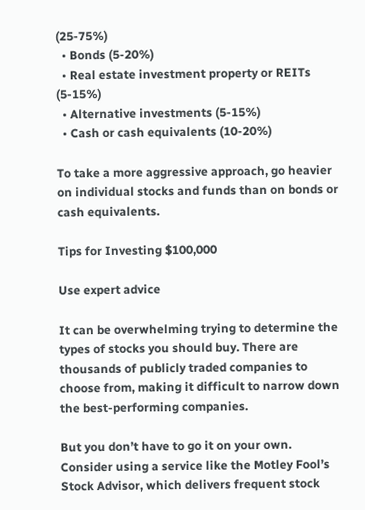(25-75%)
  • Bonds (5-20%)
  • Real estate investment property or REITs (5-15%)
  • Alternative investments (5-15%)
  • Cash or cash equivalents (10-20%)

To take a more aggressive approach, go heavier on individual stocks and funds than on bonds or cash equivalents.

Tips for Investing $100,000

Use expert advice

It can be overwhelming trying to determine the types of stocks you should buy. There are thousands of publicly traded companies to choose from, making it difficult to narrow down the best-performing companies.

But you don’t have to go it on your own. Consider using a service like the Motley Fool’s Stock Advisor, which delivers frequent stock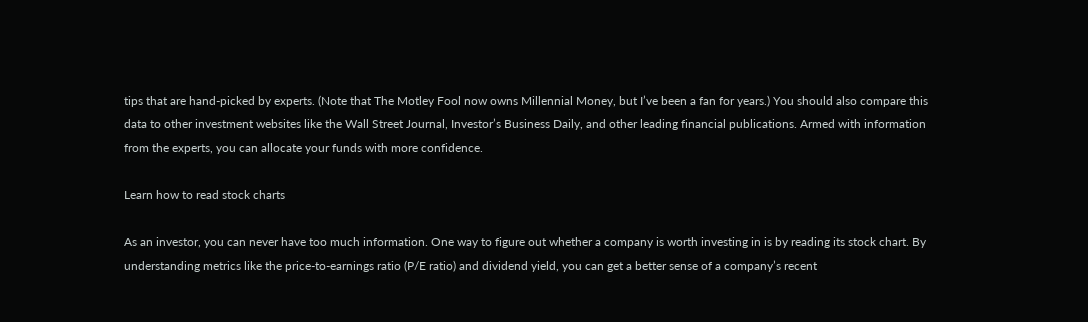tips that are hand-picked by experts. (Note that The Motley Fool now owns Millennial Money, but I’ve been a fan for years.) You should also compare this data to other investment websites like the Wall Street Journal, Investor’s Business Daily, and other leading financial publications. Armed with information from the experts, you can allocate your funds with more confidence.

Learn how to read stock charts

As an investor, you can never have too much information. One way to figure out whether a company is worth investing in is by reading its stock chart. By understanding metrics like the price-to-earnings ratio (P/E ratio) and dividend yield, you can get a better sense of a company’s recent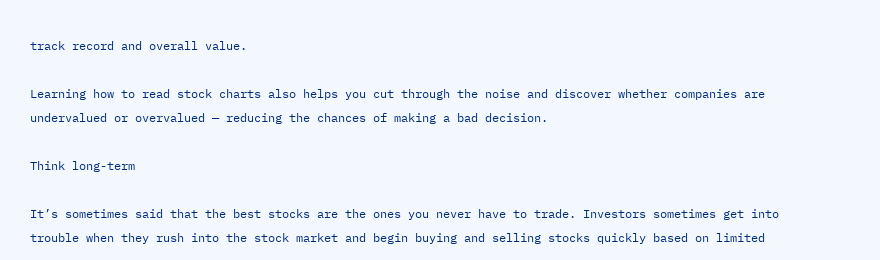track record and overall value.

Learning how to read stock charts also helps you cut through the noise and discover whether companies are undervalued or overvalued — reducing the chances of making a bad decision.

Think long-term

It’s sometimes said that the best stocks are the ones you never have to trade. Investors sometimes get into trouble when they rush into the stock market and begin buying and selling stocks quickly based on limited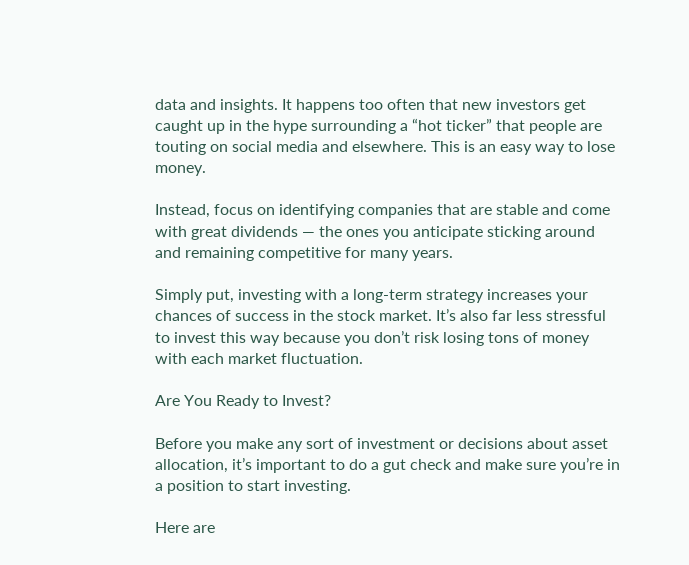data and insights. It happens too often that new investors get caught up in the hype surrounding a “hot ticker” that people are touting on social media and elsewhere. This is an easy way to lose money.

Instead, focus on identifying companies that are stable and come with great dividends — the ones you anticipate sticking around and remaining competitive for many years.

Simply put, investing with a long-term strategy increases your chances of success in the stock market. It’s also far less stressful to invest this way because you don’t risk losing tons of money with each market fluctuation.

Are You Ready to Invest?

Before you make any sort of investment or decisions about asset allocation, it’s important to do a gut check and make sure you’re in a position to start investing.

Here are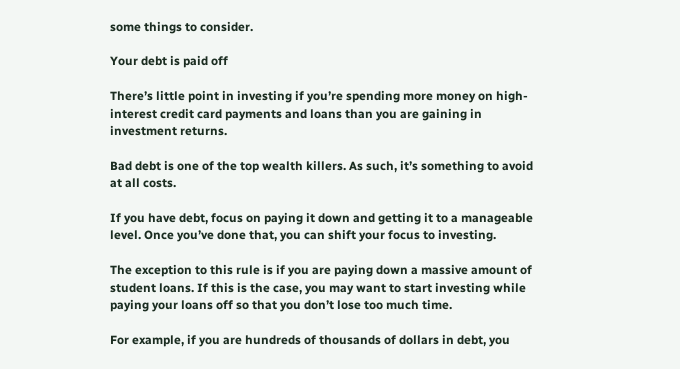some things to consider.

Your debt is paid off

There’s little point in investing if you’re spending more money on high-interest credit card payments and loans than you are gaining in investment returns.

Bad debt is one of the top wealth killers. As such, it’s something to avoid at all costs.

If you have debt, focus on paying it down and getting it to a manageable level. Once you’ve done that, you can shift your focus to investing.

The exception to this rule is if you are paying down a massive amount of student loans. If this is the case, you may want to start investing while paying your loans off so that you don’t lose too much time.

For example, if you are hundreds of thousands of dollars in debt, you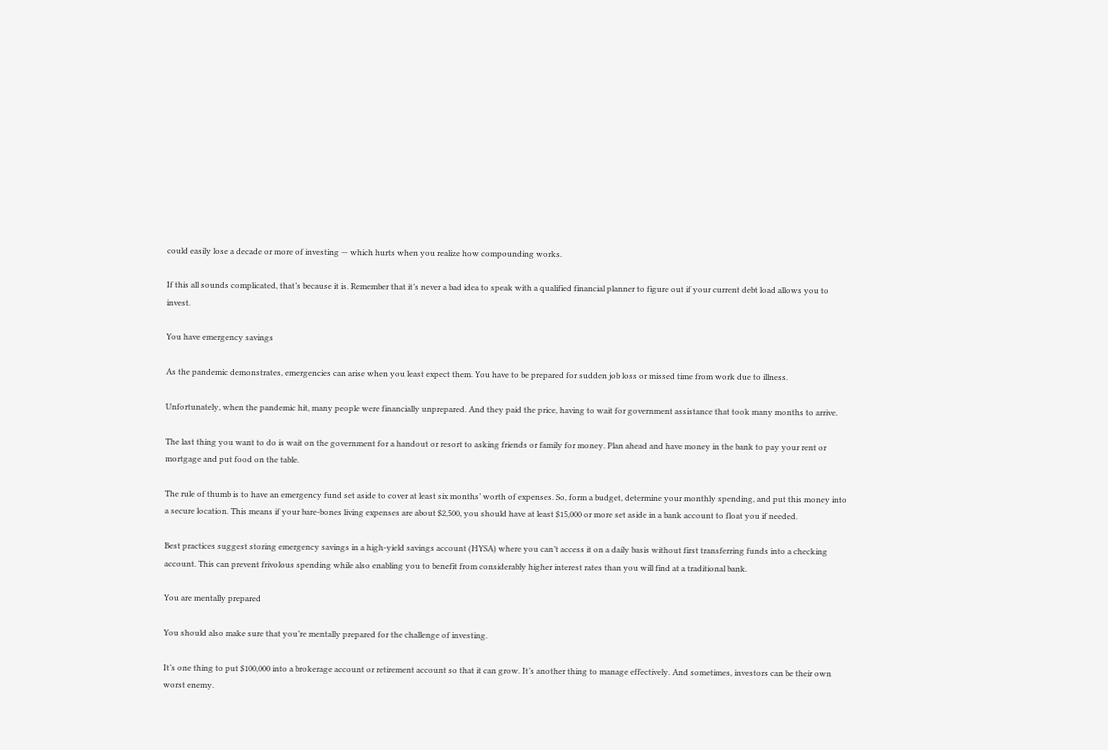could easily lose a decade or more of investing — which hurts when you realize how compounding works.

If this all sounds complicated, that’s because it is. Remember that it’s never a bad idea to speak with a qualified financial planner to figure out if your current debt load allows you to invest.

You have emergency savings

As the pandemic demonstrates, emergencies can arise when you least expect them. You have to be prepared for sudden job loss or missed time from work due to illness.

Unfortunately, when the pandemic hit, many people were financially unprepared. And they paid the price, having to wait for government assistance that took many months to arrive.

The last thing you want to do is wait on the government for a handout or resort to asking friends or family for money. Plan ahead and have money in the bank to pay your rent or mortgage and put food on the table.

The rule of thumb is to have an emergency fund set aside to cover at least six months’ worth of expenses. So, form a budget, determine your monthly spending, and put this money into a secure location. This means if your bare-bones living expenses are about $2,500, you should have at least $15,000 or more set aside in a bank account to float you if needed.

Best practices suggest storing emergency savings in a high-yield savings account (HYSA) where you can’t access it on a daily basis without first transferring funds into a checking account. This can prevent frivolous spending while also enabling you to benefit from considerably higher interest rates than you will find at a traditional bank.

You are mentally prepared

You should also make sure that you’re mentally prepared for the challenge of investing.

It’s one thing to put $100,000 into a brokerage account or retirement account so that it can grow. It’s another thing to manage effectively. And sometimes, investors can be their own worst enemy.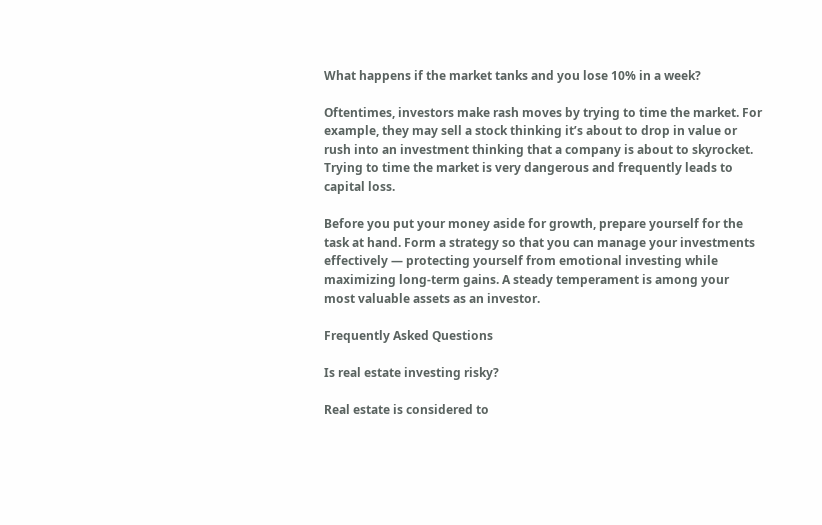What happens if the market tanks and you lose 10% in a week?

Oftentimes, investors make rash moves by trying to time the market. For example, they may sell a stock thinking it’s about to drop in value or rush into an investment thinking that a company is about to skyrocket. Trying to time the market is very dangerous and frequently leads to capital loss.

Before you put your money aside for growth, prepare yourself for the task at hand. Form a strategy so that you can manage your investments effectively — protecting yourself from emotional investing while maximizing long-term gains. A steady temperament is among your most valuable assets as an investor.

Frequently Asked Questions

Is real estate investing risky?

Real estate is considered to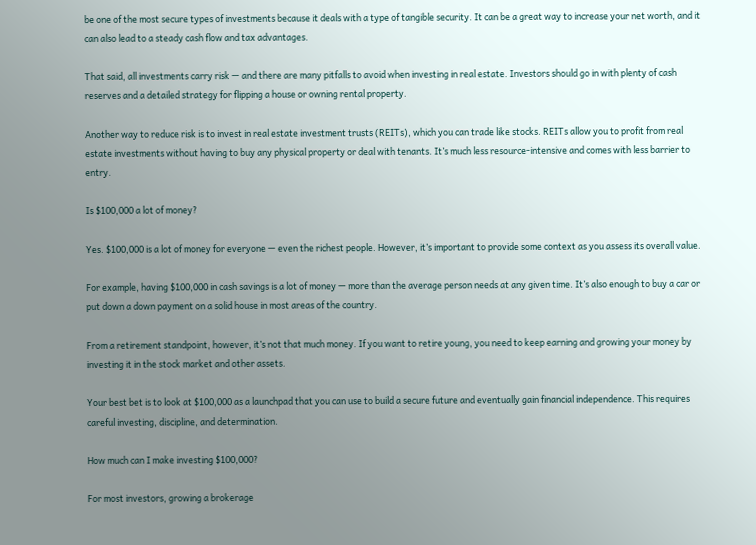be one of the most secure types of investments because it deals with a type of tangible security. It can be a great way to increase your net worth, and it can also lead to a steady cash flow and tax advantages.

That said, all investments carry risk — and there are many pitfalls to avoid when investing in real estate. Investors should go in with plenty of cash reserves and a detailed strategy for flipping a house or owning rental property.

Another way to reduce risk is to invest in real estate investment trusts (REITs), which you can trade like stocks. REITs allow you to profit from real estate investments without having to buy any physical property or deal with tenants. It’s much less resource-intensive and comes with less barrier to entry.

Is $100,000 a lot of money?

Yes. $100,000 is a lot of money for everyone — even the richest people. However, it’s important to provide some context as you assess its overall value.

For example, having $100,000 in cash savings is a lot of money — more than the average person needs at any given time. It’s also enough to buy a car or put down a down payment on a solid house in most areas of the country.

From a retirement standpoint, however, it’s not that much money. If you want to retire young, you need to keep earning and growing your money by investing it in the stock market and other assets.

Your best bet is to look at $100,000 as a launchpad that you can use to build a secure future and eventually gain financial independence. This requires careful investing, discipline, and determination.

How much can I make investing $100,000?

For most investors, growing a brokerage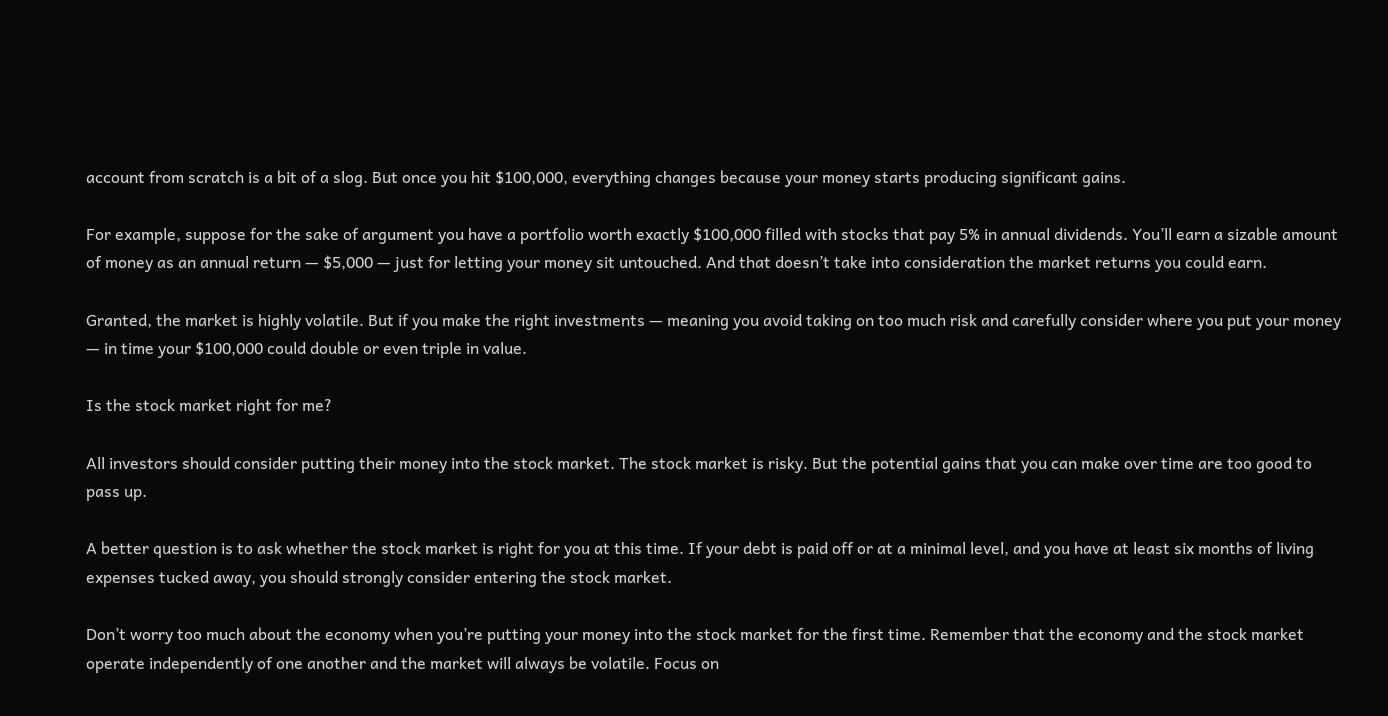account from scratch is a bit of a slog. But once you hit $100,000, everything changes because your money starts producing significant gains.

For example, suppose for the sake of argument you have a portfolio worth exactly $100,000 filled with stocks that pay 5% in annual dividends. You’ll earn a sizable amount of money as an annual return — $5,000 — just for letting your money sit untouched. And that doesn’t take into consideration the market returns you could earn.

Granted, the market is highly volatile. But if you make the right investments — meaning you avoid taking on too much risk and carefully consider where you put your money — in time your $100,000 could double or even triple in value.

Is the stock market right for me?

All investors should consider putting their money into the stock market. The stock market is risky. But the potential gains that you can make over time are too good to pass up.

A better question is to ask whether the stock market is right for you at this time. If your debt is paid off or at a minimal level, and you have at least six months of living expenses tucked away, you should strongly consider entering the stock market.

Don’t worry too much about the economy when you’re putting your money into the stock market for the first time. Remember that the economy and the stock market operate independently of one another and the market will always be volatile. Focus on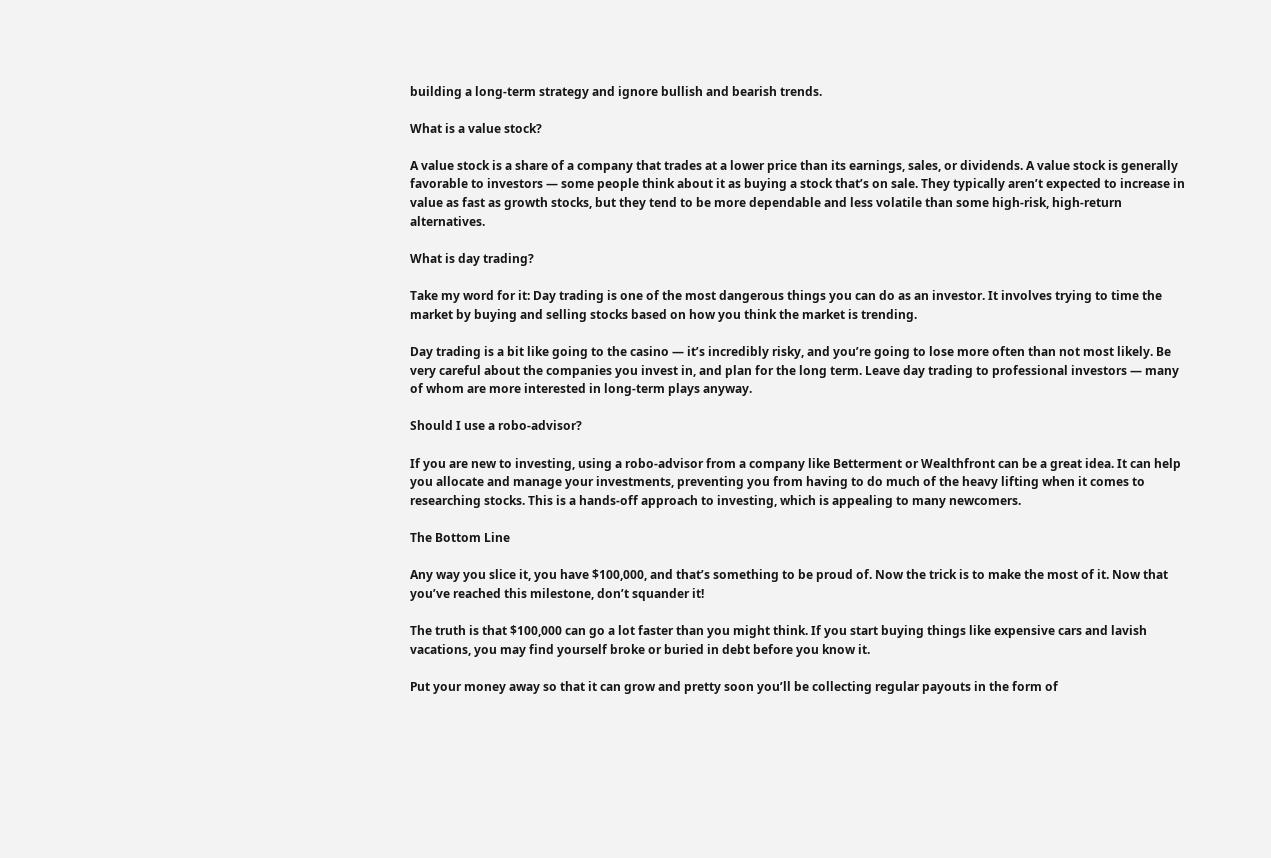building a long-term strategy and ignore bullish and bearish trends.

What is a value stock?

A value stock is a share of a company that trades at a lower price than its earnings, sales, or dividends. A value stock is generally favorable to investors — some people think about it as buying a stock that’s on sale. They typically aren’t expected to increase in value as fast as growth stocks, but they tend to be more dependable and less volatile than some high-risk, high-return alternatives.

What is day trading?

Take my word for it: Day trading is one of the most dangerous things you can do as an investor. It involves trying to time the market by buying and selling stocks based on how you think the market is trending.

Day trading is a bit like going to the casino — it’s incredibly risky, and you’re going to lose more often than not most likely. Be very careful about the companies you invest in, and plan for the long term. Leave day trading to professional investors — many of whom are more interested in long-term plays anyway.

Should I use a robo-advisor?

If you are new to investing, using a robo-advisor from a company like Betterment or Wealthfront can be a great idea. It can help you allocate and manage your investments, preventing you from having to do much of the heavy lifting when it comes to researching stocks. This is a hands-off approach to investing, which is appealing to many newcomers.

The Bottom Line

Any way you slice it, you have $100,000, and that’s something to be proud of. Now the trick is to make the most of it. Now that you’ve reached this milestone, don’t squander it!

The truth is that $100,000 can go a lot faster than you might think. If you start buying things like expensive cars and lavish vacations, you may find yourself broke or buried in debt before you know it.

Put your money away so that it can grow and pretty soon you’ll be collecting regular payouts in the form of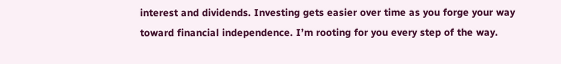interest and dividends. Investing gets easier over time as you forge your way toward financial independence. I’m rooting for you every step of the way.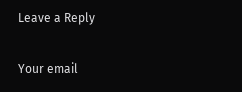Leave a Reply

Your email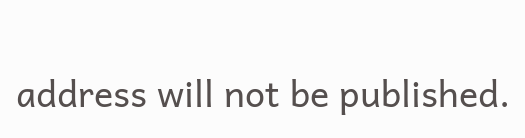address will not be published.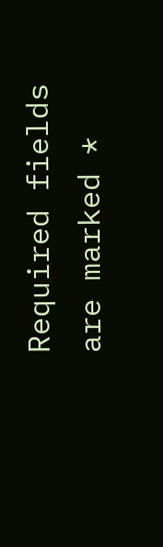Required fields are marked *